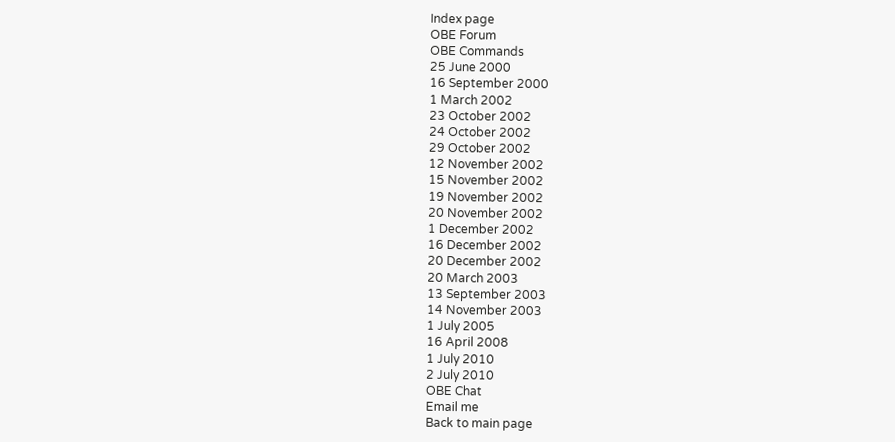Index page
OBE Forum
OBE Commands
25 June 2000
16 September 2000
1 March 2002
23 October 2002
24 October 2002
29 October 2002
12 November 2002
15 November 2002
19 November 2002
20 November 2002
1 December 2002
16 December 2002
20 December 2002
20 March 2003
13 September 2003
14 November 2003
1 July 2005
16 April 2008
1 July 2010
2 July 2010
OBE Chat
Email me
Back to main page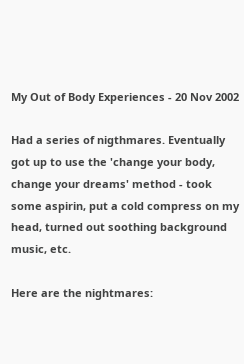My Out of Body Experiences - 20 Nov 2002

Had a series of nigthmares. Eventually got up to use the 'change your body, change your dreams' method - took some aspirin, put a cold compress on my head, turned out soothing background music, etc.

Here are the nightmares: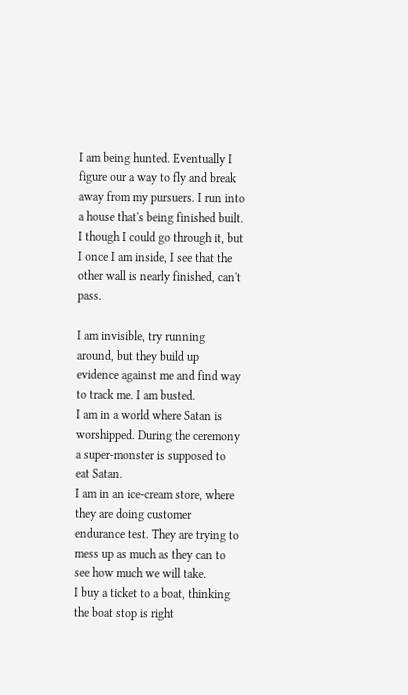I am being hunted. Eventually I figure our a way to fly and break away from my pursuers. I run into a house that's being finished built. I though I could go through it, but I once I am inside, I see that the other wall is nearly finished, can't pass.

I am invisible, try running around, but they build up evidence against me and find way to track me. I am busted.
I am in a world where Satan is worshipped. During the ceremony a super-monster is supposed to eat Satan.
I am in an ice-cream store, where they are doing customer endurance test. They are trying to mess up as much as they can to see how much we will take.
I buy a ticket to a boat, thinking the boat stop is right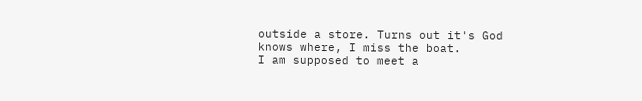outside a store. Turns out it's God knows where, I miss the boat.
I am supposed to meet a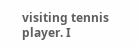visiting tennis player. I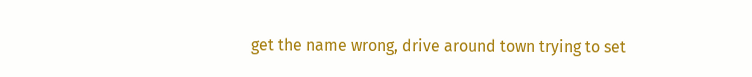get the name wrong, drive around town trying to set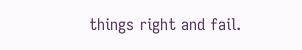things right and fail.